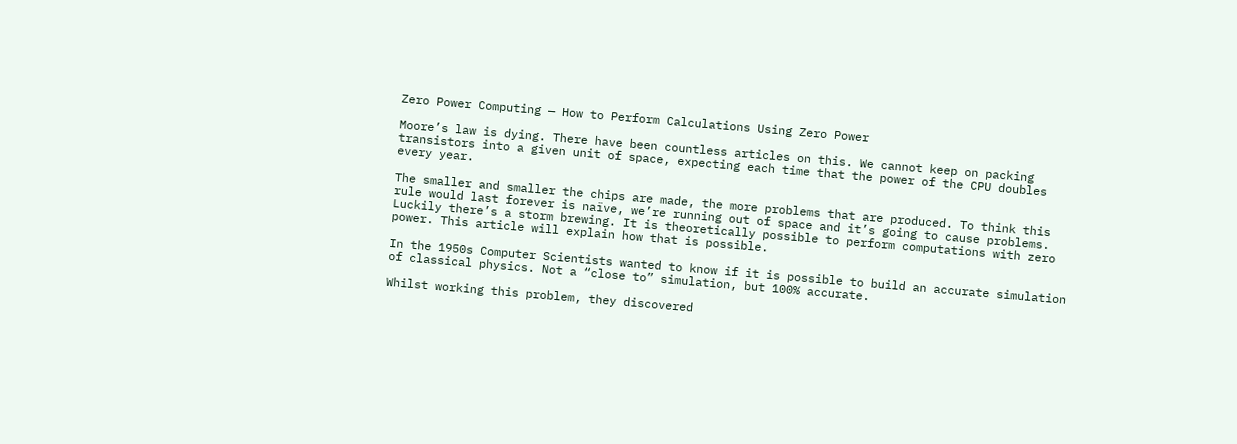Zero Power Computing — How to Perform Calculations Using Zero Power

Moore’s law is dying. There have been countless articles on this. We cannot keep on packing transistors into a given unit of space, expecting each time that the power of the CPU doubles every year.

The smaller and smaller the chips are made, the more problems that are produced. To think this rule would last forever is naïve, we’re running out of space and it’s going to cause problems. Luckily there’s a storm brewing. It is theoretically possible to perform computations with zero power. This article will explain how that is possible.

In the 1950s Computer Scientists wanted to know if it is possible to build an accurate simulation of classical physics. Not a “close to” simulation, but 100% accurate.

Whilst working this problem, they discovered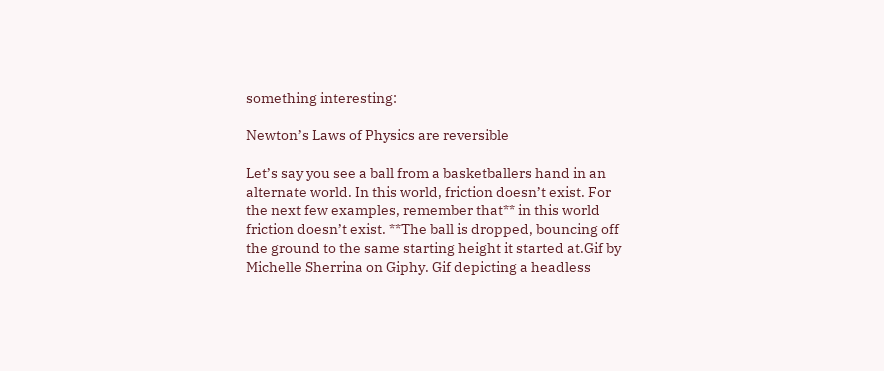something interesting:

Newton’s Laws of Physics are reversible

Let’s say you see a ball from a basketballers hand in an alternate world. In this world, friction doesn’t exist. For the next few examples, remember that** in this world friction doesn’t exist. **The ball is dropped, bouncing off the ground to the same starting height it started at.Gif by Michelle Sherrina on Giphy. Gif depicting a headless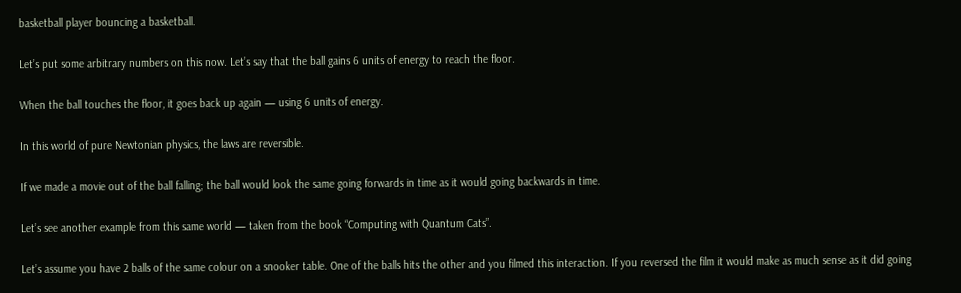basketball player bouncing a basketball.

Let’s put some arbitrary numbers on this now. Let’s say that the ball gains 6 units of energy to reach the floor.

When the ball touches the floor, it goes back up again — using 6 units of energy.

In this world of pure Newtonian physics, the laws are reversible.

If we made a movie out of the ball falling; the ball would look the same going forwards in time as it would going backwards in time.

Let’s see another example from this same world — taken from the book “Computing with Quantum Cats”.

Let’s assume you have 2 balls of the same colour on a snooker table. One of the balls hits the other and you filmed this interaction. If you reversed the film it would make as much sense as it did going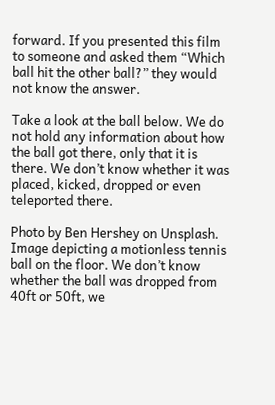forward. If you presented this film to someone and asked them “Which ball hit the other ball?” they would not know the answer.

Take a look at the ball below. We do not hold any information about how the ball got there, only that it is there. We don’t know whether it was placed, kicked, dropped or even teleported there.

Photo by Ben Hershey on Unsplash. Image depicting a motionless tennis ball on the floor. We don’t know whether the ball was dropped from 40ft or 50ft, we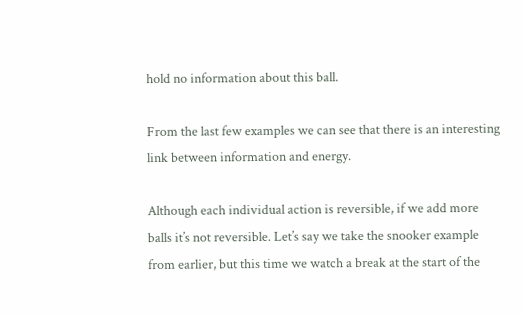hold no information about this ball.

From the last few examples we can see that there is an interesting link between information and energy.

Although each individual action is reversible, if we add more balls it’s not reversible. Let’s say we take the snooker example from earlier, but this time we watch a break at the start of the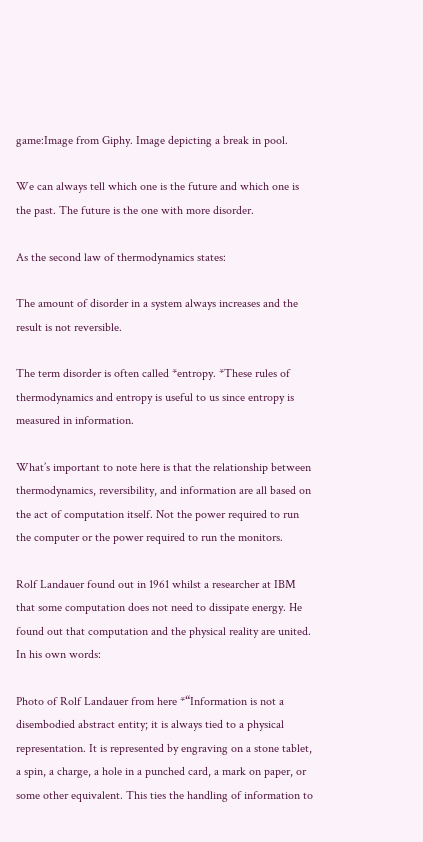game:Image from Giphy. Image depicting a break in pool.

We can always tell which one is the future and which one is the past. The future is the one with more disorder.

As the second law of thermodynamics states:

The amount of disorder in a system always increases and the result is not reversible.

The term disorder is often called *entropy. *These rules of thermodynamics and entropy is useful to us since entropy is measured in information.

What’s important to note here is that the relationship between thermodynamics, reversibility, and information are all based on the act of computation itself. Not the power required to run the computer or the power required to run the monitors.

Rolf Landauer found out in 1961 whilst a researcher at IBM that some computation does not need to dissipate energy. He found out that computation and the physical reality are united. In his own words:

Photo of Rolf Landauer from here *“Information is not a disembodied abstract entity; it is always tied to a physical representation. It is represented by engraving on a stone tablet, a spin, a charge, a hole in a punched card, a mark on paper, or some other equivalent. This ties the handling of information to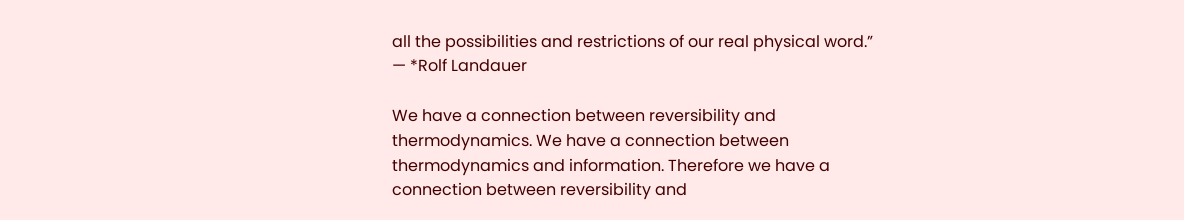all the possibilities and restrictions of our real physical word.” — *Rolf Landauer

We have a connection between reversibility and thermodynamics. We have a connection between thermodynamics and information. Therefore we have a connection between reversibility and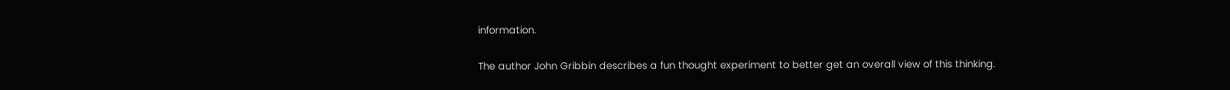information.

The author John Gribbin describes a fun thought experiment to better get an overall view of this thinking.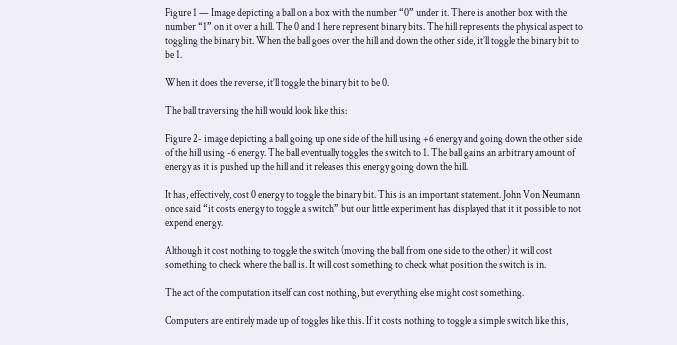Figure 1 — Image depicting a ball on a box with the number “0” under it. There is another box with the number “1” on it over a hill. The 0 and 1 here represent binary bits. The hill represents the physical aspect to toggling the binary bit. When the ball goes over the hill and down the other side, it’ll toggle the binary bit to be 1.

When it does the reverse, it’ll toggle the binary bit to be 0.

The ball traversing the hill would look like this:

Figure 2- image depicting a ball going up one side of the hill using +6 energy and going down the other side of the hill using -6 energy. The ball eventually toggles the switch to 1. The ball gains an arbitrary amount of energy as it is pushed up the hill and it releases this energy going down the hill.

It has, effectively, cost 0 energy to toggle the binary bit. This is an important statement. John Von Neumann once said “it costs energy to toggle a switch” but our little experiment has displayed that it it possible to not expend energy.

Although it cost nothing to toggle the switch (moving the ball from one side to the other) it will cost something to check where the ball is. It will cost something to check what position the switch is in.

The act of the computation itself can cost nothing, but everything else might cost something.

Computers are entirely made up of toggles like this. If it costs nothing to toggle a simple switch like this,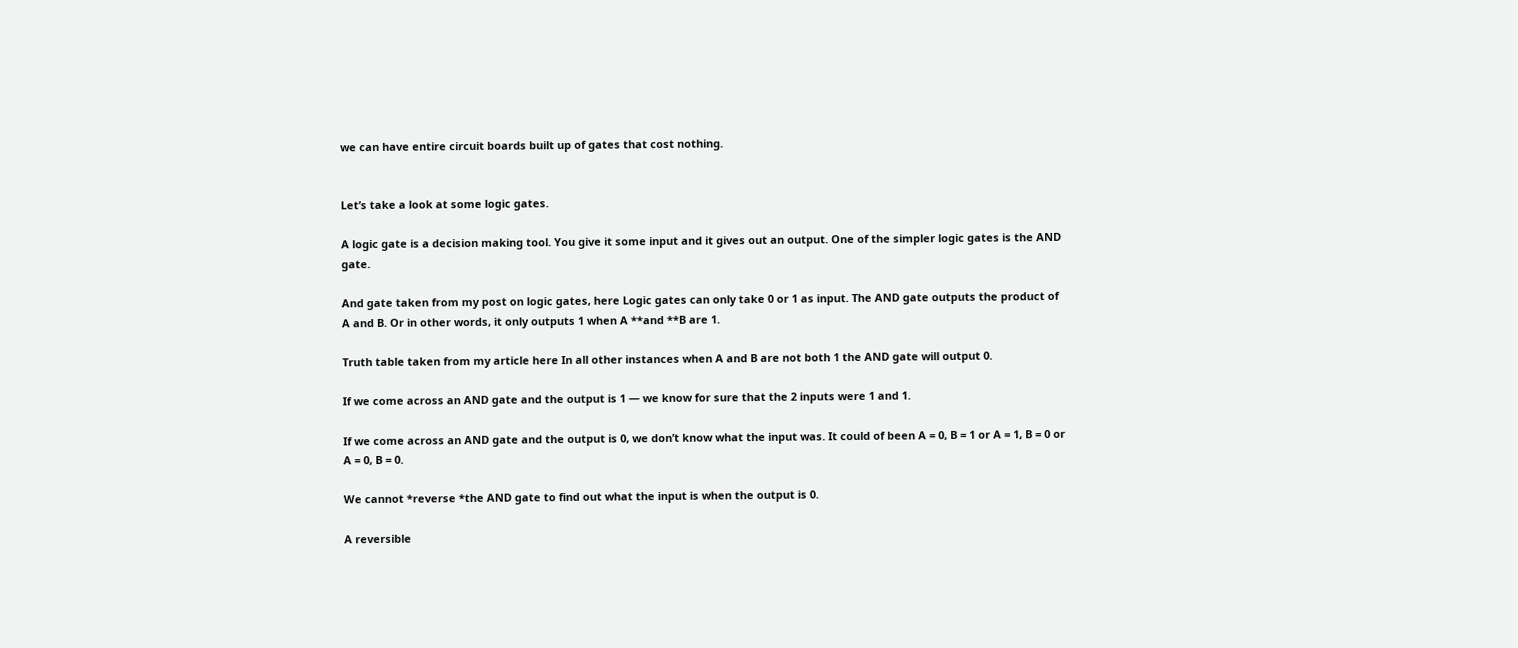we can have entire circuit boards built up of gates that cost nothing.


Let’s take a look at some logic gates.

A logic gate is a decision making tool. You give it some input and it gives out an output. One of the simpler logic gates is the AND gate.

And gate taken from my post on logic gates, here Logic gates can only take 0 or 1 as input. The AND gate outputs the product of A and B. Or in other words, it only outputs 1 when A **and **B are 1.

Truth table taken from my article here In all other instances when A and B are not both 1 the AND gate will output 0.

If we come across an AND gate and the output is 1 — we know for sure that the 2 inputs were 1 and 1.

If we come across an AND gate and the output is 0, we don’t know what the input was. It could of been A = 0, B = 1 or A = 1, B = 0 or A = 0, B = 0.

We cannot *reverse *the AND gate to find out what the input is when the output is 0.

A reversible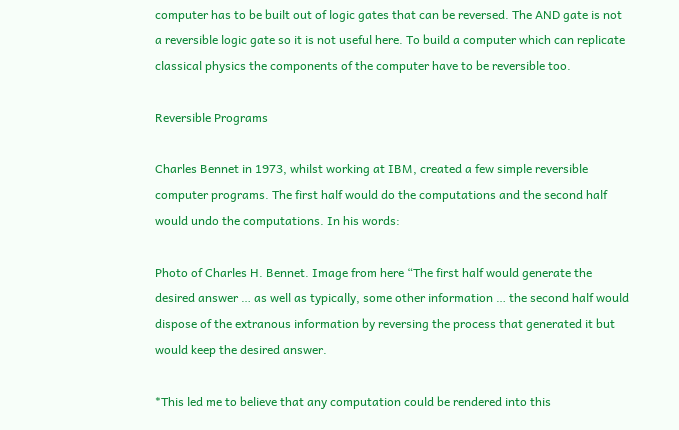computer has to be built out of logic gates that can be reversed. The AND gate is not a reversible logic gate so it is not useful here. To build a computer which can replicate classical physics the components of the computer have to be reversible too.

Reversible Programs

Charles Bennet in 1973, whilst working at IBM, created a few simple reversible computer programs. The first half would do the computations and the second half would undo the computations. In his words:

Photo of Charles H. Bennet. Image from here “The first half would generate the desired answer … as well as typically, some other information … the second half would dispose of the extranous information by reversing the process that generated it but would keep the desired answer.

*This led me to believe that any computation could be rendered into this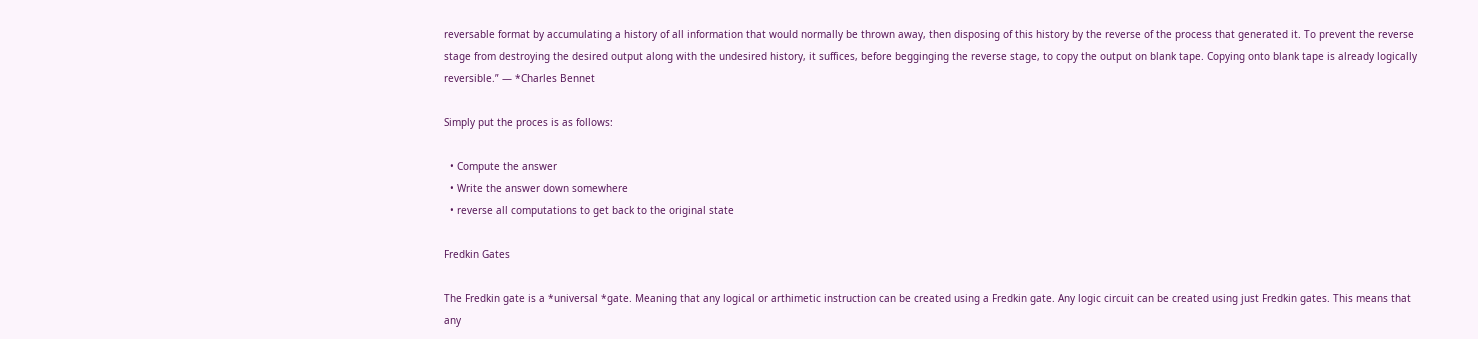reversable format by accumulating a history of all information that would normally be thrown away, then disposing of this history by the reverse of the process that generated it. To prevent the reverse stage from destroying the desired output along with the undesired history, it suffices, before begginging the reverse stage, to copy the output on blank tape. Copying onto blank tape is already logically reversible.” — *Charles Bennet

Simply put the proces is as follows:

  • Compute the answer
  • Write the answer down somewhere
  • reverse all computations to get back to the original state

Fredkin Gates

The Fredkin gate is a *universal *gate. Meaning that any logical or arthimetic instruction can be created using a Fredkin gate. Any logic circuit can be created using just Fredkin gates. This means that any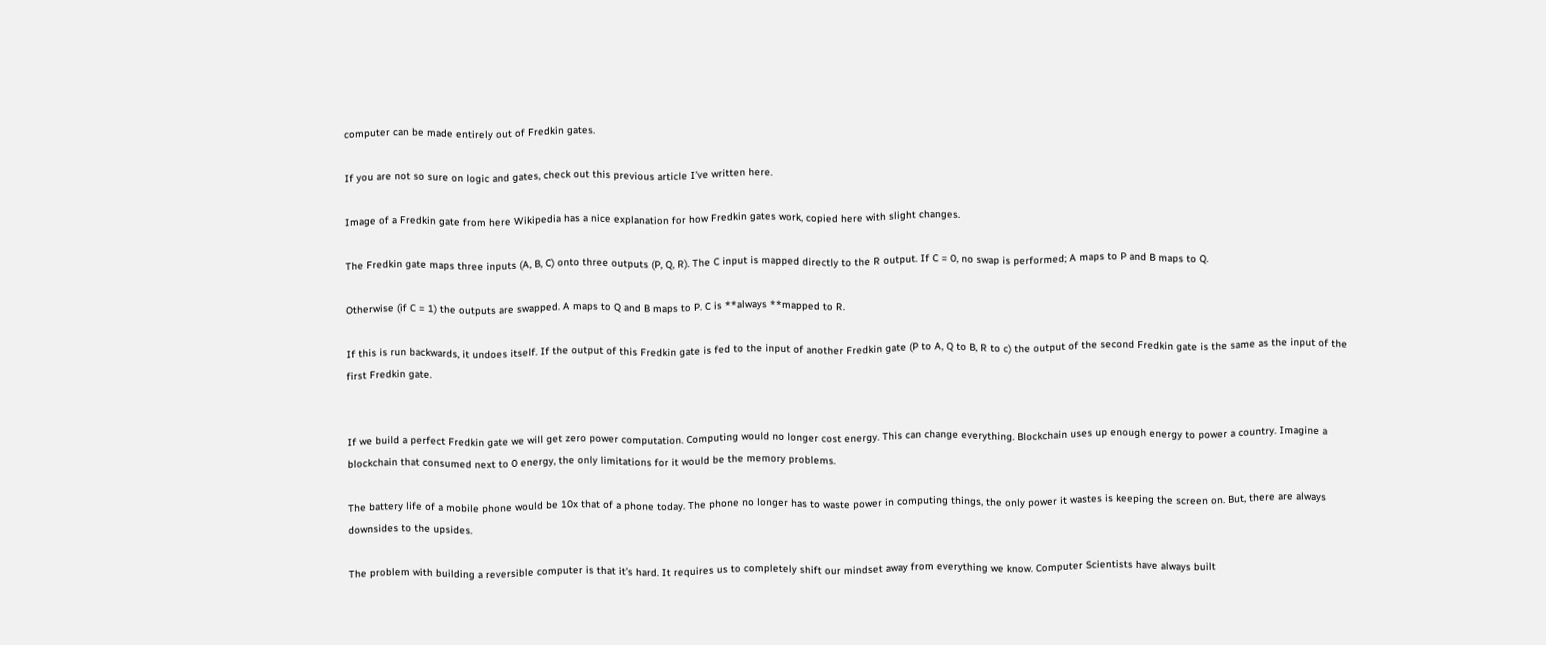computer can be made entirely out of Fredkin gates.

If you are not so sure on logic and gates, check out this previous article I’ve written here.

Image of a Fredkin gate from here Wikipedia has a nice explanation for how Fredkin gates work, copied here with slight changes.

The Fredkin gate maps three inputs (A, B, C) onto three outputs (P, Q, R). The C input is mapped directly to the R output. If C = 0, no swap is performed; A maps to P and B maps to Q.

Otherwise (if C = 1) the outputs are swapped. A maps to Q and B maps to P. C is **always **mapped to R.

If this is run backwards, it undoes itself. If the output of this Fredkin gate is fed to the input of another Fredkin gate (P to A, Q to B, R to c) the output of the second Fredkin gate is the same as the input of the first Fredkin gate.


If we build a perfect Fredkin gate we will get zero power computation. Computing would no longer cost energy. This can change everything. Blockchain uses up enough energy to power a country. Imagine a blockchain that consumed next to 0 energy, the only limitations for it would be the memory problems.

The battery life of a mobile phone would be 10x that of a phone today. The phone no longer has to waste power in computing things, the only power it wastes is keeping the screen on. But, there are always downsides to the upsides.

The problem with building a reversible computer is that it’s hard. It requires us to completely shift our mindset away from everything we know. Computer Scientists have always built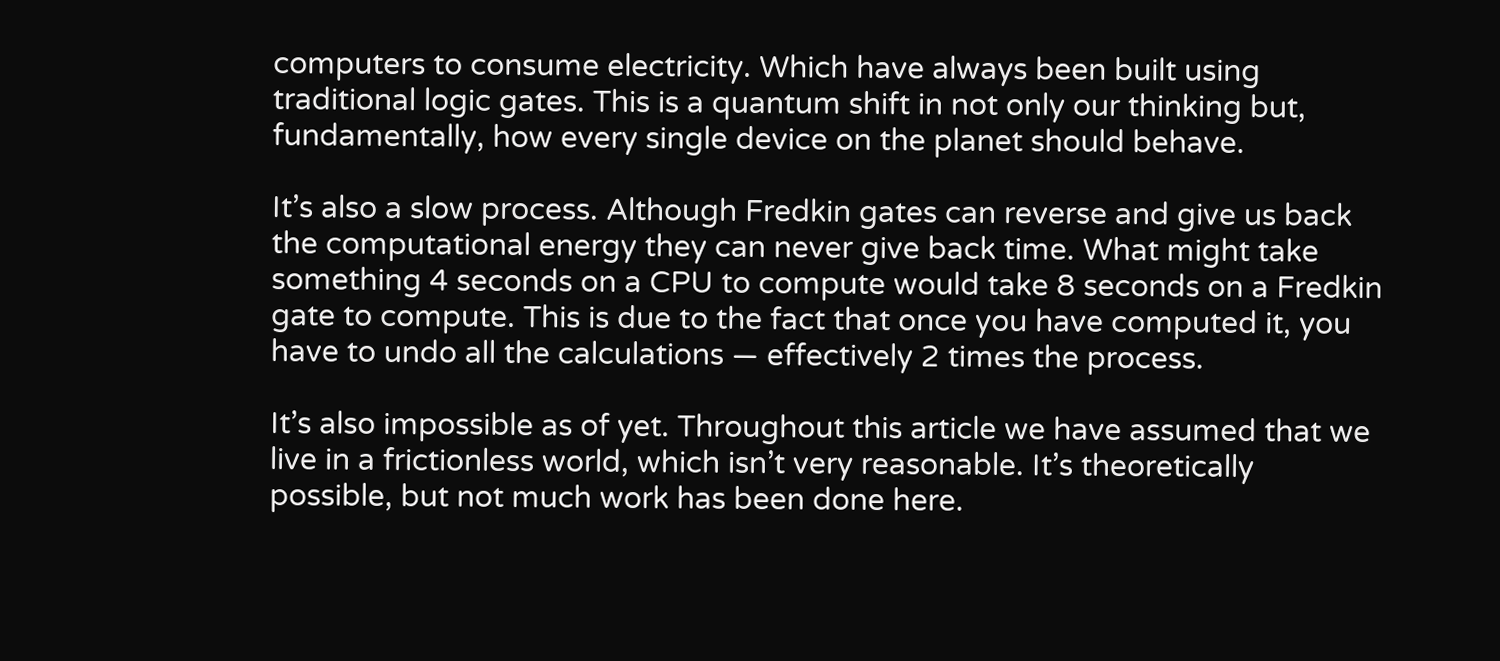computers to consume electricity. Which have always been built using traditional logic gates. This is a quantum shift in not only our thinking but, fundamentally, how every single device on the planet should behave.

It’s also a slow process. Although Fredkin gates can reverse and give us back the computational energy they can never give back time. What might take something 4 seconds on a CPU to compute would take 8 seconds on a Fredkin gate to compute. This is due to the fact that once you have computed it, you have to undo all the calculations — effectively 2 times the process.

It’s also impossible as of yet. Throughout this article we have assumed that we live in a frictionless world, which isn’t very reasonable. It’s theoretically possible, but not much work has been done here.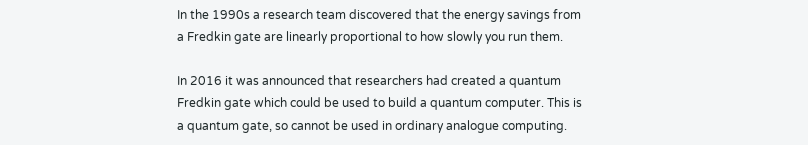In the 1990s a research team discovered that the energy savings from a Fredkin gate are linearly proportional to how slowly you run them.

In 2016 it was announced that researchers had created a quantum Fredkin gate which could be used to build a quantum computer. This is a quantum gate, so cannot be used in ordinary analogue computing.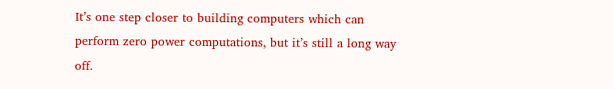It’s one step closer to building computers which can perform zero power computations, but it’s still a long way off.